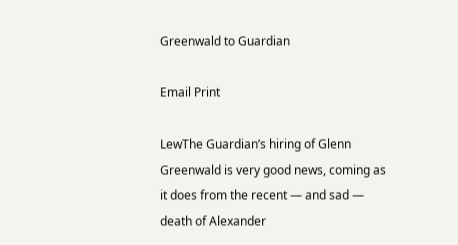Greenwald to Guardian

Email Print

LewThe Guardian’s hiring of Glenn Greenwald is very good news, coming as it does from the recent — and sad — death of Alexander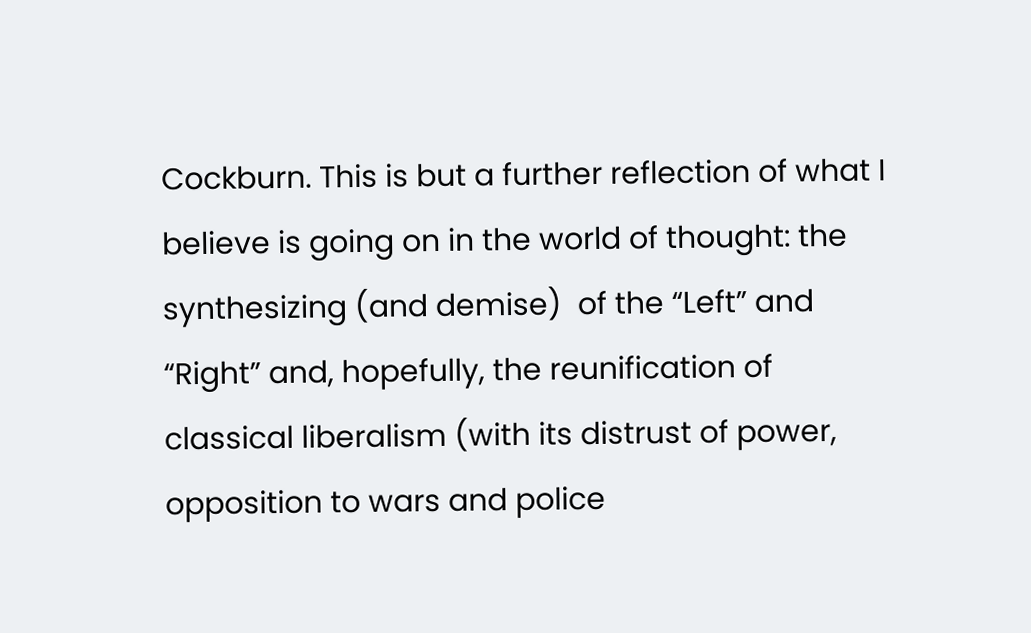Cockburn. This is but a further reflection of what I believe is going on in the world of thought: the synthesizing (and demise)  of the “Left” and “Right” and, hopefully, the reunification of classical liberalism (with its distrust of power, opposition to wars and police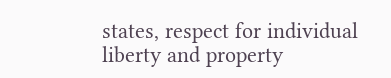states, respect for individual liberty and property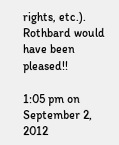rights, etc.). Rothbard would have been pleased!!

1:05 pm on September 2, 2012